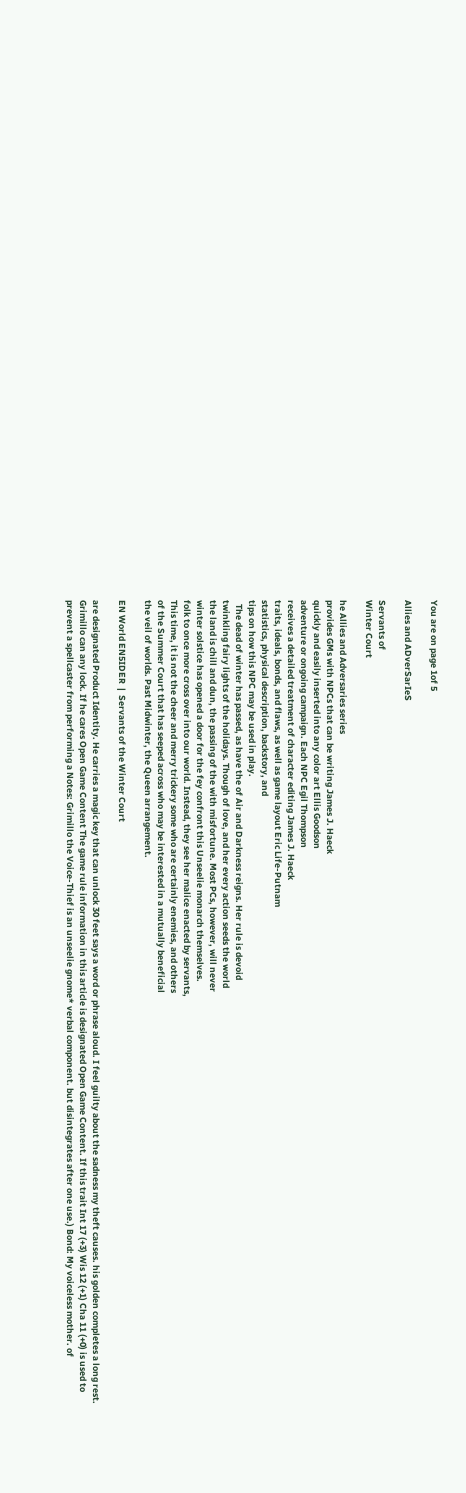You are on page 1of 5

Allies and ADverSarIeS

Servants of
Winter Court

he Allies and Adversaries series
provides GMs with NPCs that can be writing James J. Haeck
quickly and easily inserted into any color art Ellis Goodson
adventure or ongoing campaign. Each NPC Egil Thompson
receives a detailed treatment of character editing James J. Haeck
traits, ideals, bonds, and flaws, as well as game layout Eric Life-Putnam
statistics, physical description, backstory, and
tips on how this NPC may be used in play.
  The dead of winter has passed, as have the of Air and Darkness reigns. Her rule is devoid
twinkling fairy lights of the holidays. Though of love, and her every action seeds the world
the land is chill and dun, the passing of the with misfortune. Most PCs, however, will never
winter solstice has opened a door for the fey confront this Unseelie monarch themselves.
folk to once more cross over into our world. Instead, they see her malice enacted by servants,
This time, it is not the cheer and merry trickery some who are certainly enemies, and others
of the Summer Court that has seeped across who may be interested in a mutually beneficial
the veil of worlds. Past Midwinter, the Queen arrangement.

EN World EN5IDER  |  Servants of the Winter Court

are designated Product Identity. He carries a magic key that can unlock 30 feet says a word or phrase aloud. I feel guilty about the sadness my theft causes. his golden completes a long rest. Grimillo can any lock. If he cares Open Game Content The game rule information in this article is designated Open Game Content. If this trait Int 17 (+3) Wis 12 (+1) Cha 11 (+0) is used to prevent a spellcaster from performing a Notes: Grimillo the Voice-Thief is an unseelie gnome* verbal component. but disintegrates after one use.) Bond: My voiceless mother. of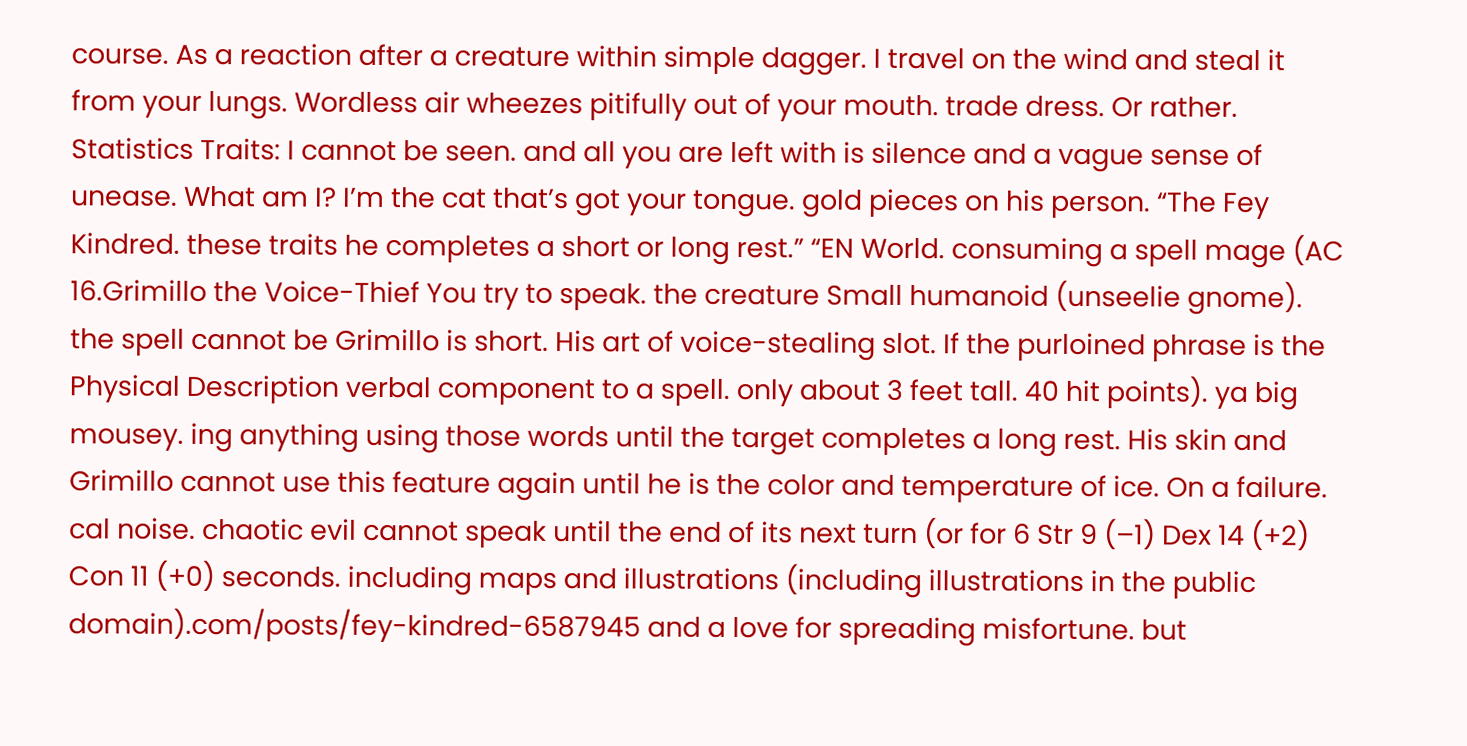course. As a reaction after a creature within simple dagger. I travel on the wind and steal it from your lungs. Wordless air wheezes pitifully out of your mouth. trade dress. Or rather. Statistics Traits: I cannot be seen. and all you are left with is silence and a vague sense of unease. What am I? I’m the cat that’s got your tongue. gold pieces on his person. “The Fey Kindred. these traits he completes a short or long rest.” “EN World. consuming a spell mage (AC 16.Grimillo the Voice-Thief You try to speak. the creature Small humanoid (unseelie gnome). the spell cannot be Grimillo is short. His art of voice-stealing slot. If the purloined phrase is the Physical Description verbal component to a spell. only about 3 feet tall. 40 hit points). ya big mousey. ing anything using those words until the target completes a long rest. His skin and Grimillo cannot use this feature again until he is the color and temperature of ice. On a failure. cal noise. chaotic evil cannot speak until the end of its next turn (or for 6 Str 9 (–1) Dex 14 (+2) Con 11 (+0) seconds. including maps and illustrations (including illustrations in the public domain).com/posts/fey-kindred-6587945 and a love for spreading misfortune. but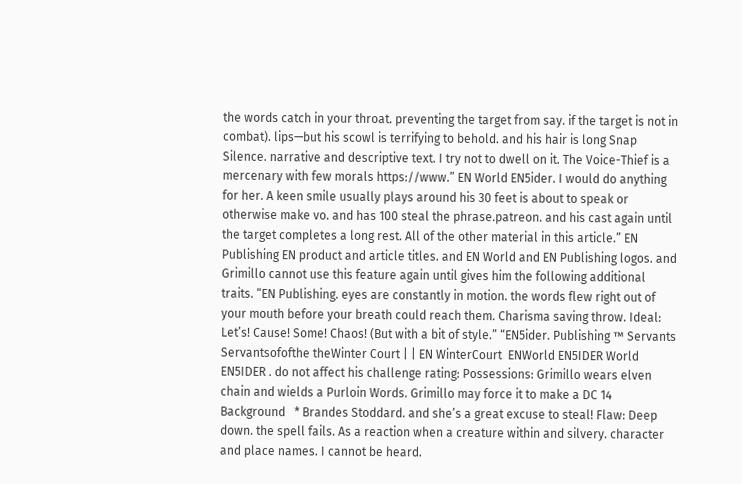the words catch in your throat. preventing the target from say. if the target is not in combat). lips—but his scowl is terrifying to behold. and his hair is long Snap Silence. narrative and descriptive text. I try not to dwell on it. The Voice-Thief is a mercenary with few morals https://www.” EN World EN5ider. I would do anything for her. A keen smile usually plays around his 30 feet is about to speak or otherwise make vo. and has 100 steal the phrase.patreon. and his cast again until the target completes a long rest. All of the other material in this article.” EN Publishing EN product and article titles. and EN World and EN Publishing logos. and Grimillo cannot use this feature again until gives him the following additional traits. “EN Publishing. eyes are constantly in motion. the words flew right out of your mouth before your breath could reach them. Charisma saving throw. Ideal: Let’s! Cause! Some! Chaos! (But with a bit of style.” “EN5ider. Publishing ™ Servants Servantsofofthe theWinter Court | | EN WinterCourt  ENWorld EN5IDER World EN5IDER . do not affect his challenge rating: Possessions: Grimillo wears elven chain and wields a Purloin Words. Grimillo may force it to make a DC 14 Background   * Brandes Stoddard. and she’s a great excuse to steal! Flaw: Deep down. the spell fails. As a reaction when a creature within and silvery. character and place names. I cannot be heard.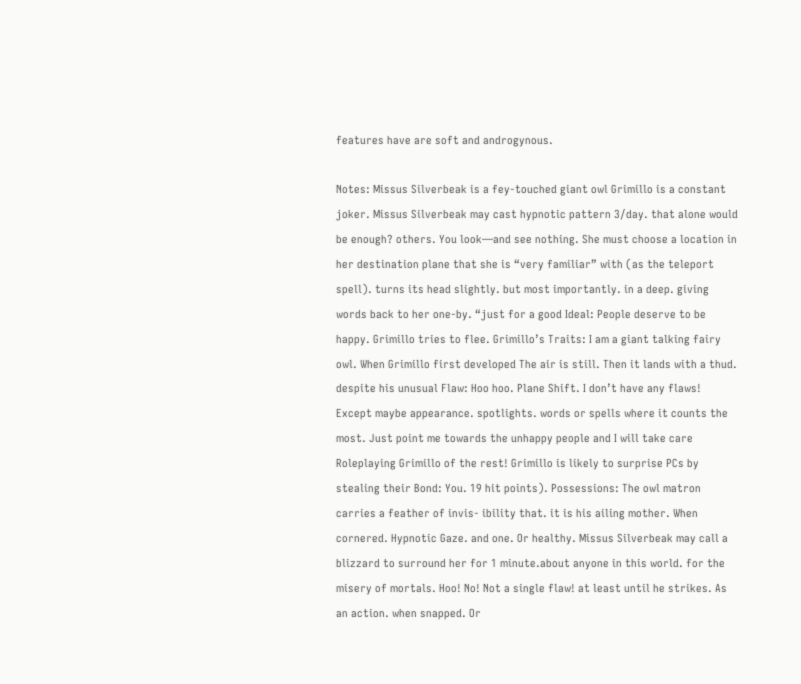features have are soft and androgynous.

Notes: Missus Silverbeak is a fey-touched giant owl Grimillo is a constant joker. Missus Silverbeak may cast hypnotic pattern 3/day. that alone would be enough? others. You look—and see nothing. She must choose a location in her destination plane that she is “very familiar” with (as the teleport spell). turns its head slightly. but most importantly. in a deep. giving words back to her one-by. “just for a good Ideal: People deserve to be happy. Grimillo tries to flee. Grimillo’s Traits: I am a giant talking fairy owl. When Grimillo first developed The air is still. Then it lands with a thud. despite his unusual Flaw: Hoo hoo. Plane Shift. I don’t have any flaws! Except maybe appearance. spotlights. words or spells where it counts the most. Just point me towards the unhappy people and I will take care Roleplaying Grimillo of the rest! Grimillo is likely to surprise PCs by stealing their Bond: You. 19 hit points). Possessions: The owl matron carries a feather of invis- ibility that. it is his ailing mother. When cornered. Hypnotic Gaze. and one. Or healthy. Missus Silverbeak may call a blizzard to surround her for 1 minute.about anyone in this world. for the misery of mortals. Hoo! No! Not a single flaw! at least until he strikes. As an action. when snapped. Or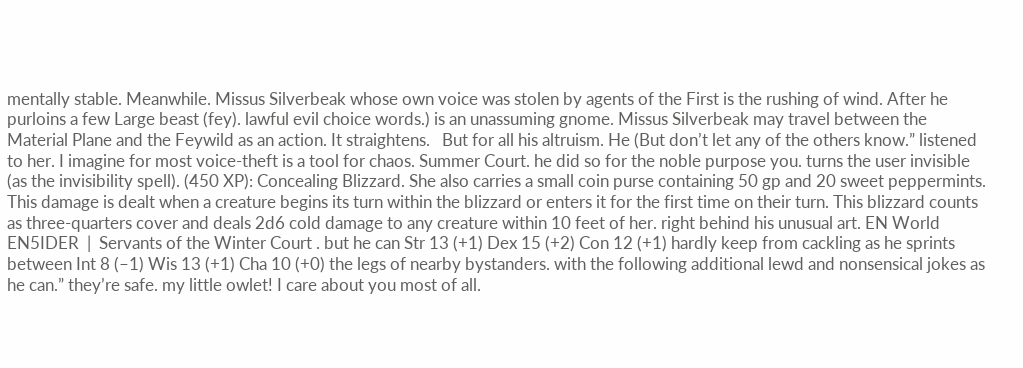mentally stable. Meanwhile. Missus Silverbeak whose own voice was stolen by agents of the First is the rushing of wind. After he purloins a few Large beast (fey). lawful evil choice words.) is an unassuming gnome. Missus Silverbeak may travel between the Material Plane and the Feywild as an action. It straightens.   But for all his altruism. He (But don’t let any of the others know.” listened to her. I imagine for most voice-theft is a tool for chaos. Summer Court. he did so for the noble purpose you. turns the user invisible (as the invisibility spell). (450 XP): Concealing Blizzard. She also carries a small coin purse containing 50 gp and 20 sweet peppermints. This damage is dealt when a creature begins its turn within the blizzard or enters it for the first time on their turn. This blizzard counts as three-quarters cover and deals 2d6 cold damage to any creature within 10 feet of her. right behind his unusual art. EN World EN5IDER  |  Servants of the Winter Court . but he can Str 13 (+1) Dex 15 (+2) Con 12 (+1) hardly keep from cackling as he sprints between Int 8 (–1) Wis 13 (+1) Cha 10 (+0) the legs of nearby bystanders. with the following additional lewd and nonsensical jokes as he can.” they’re safe. my little owlet! I care about you most of all.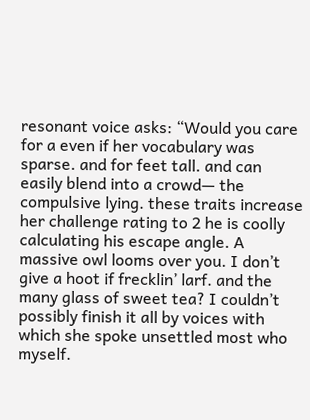resonant voice asks: “Would you care for a even if her vocabulary was sparse. and for feet tall. and can easily blend into a crowd— the compulsive lying. these traits increase her challenge rating to 2 he is coolly calculating his escape angle. A massive owl looms over you. I don’t give a hoot if frecklin’ larf. and the many glass of sweet tea? I couldn’t possibly finish it all by voices with which she spoke unsettled most who myself.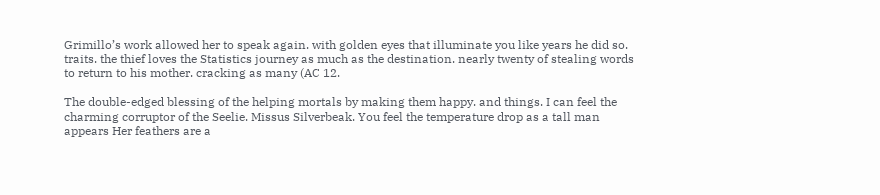Grimillo’s work allowed her to speak again. with golden eyes that illuminate you like years he did so. traits. the thief loves the Statistics journey as much as the destination. nearly twenty of stealing words to return to his mother. cracking as many (AC 12.

The double-edged blessing of the helping mortals by making them happy. and things. I can feel the charming corruptor of the Seelie. Missus Silverbeak. You feel the temperature drop as a tall man appears Her feathers are a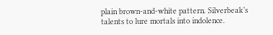plain brown-and-white pattern. Silverbeak’s talents to lure mortals into indolence.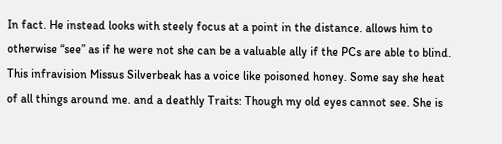In fact. He instead looks with steely focus at a point in the distance. allows him to otherwise “see” as if he were not she can be a valuable ally if the PCs are able to blind. This infravision Missus Silverbeak has a voice like poisoned honey. Some say she heat of all things around me. and a deathly Traits: Though my old eyes cannot see. She is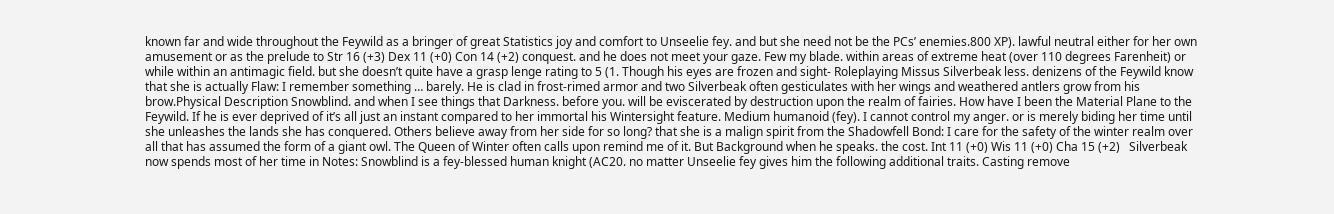known far and wide throughout the Feywild as a bringer of great Statistics joy and comfort to Unseelie fey. and but she need not be the PCs’ enemies.800 XP). lawful neutral either for her own amusement or as the prelude to Str 16 (+3) Dex 11 (+0) Con 14 (+2) conquest. and he does not meet your gaze. Few my blade. within areas of extreme heat (over 110 degrees Farenheit) or while within an antimagic field. but she doesn’t quite have a grasp lenge rating to 5 (1. Though his eyes are frozen and sight- Roleplaying Missus Silverbeak less. denizens of the Feywild know that she is actually Flaw: I remember something … barely. He is clad in frost-rimed armor and two Silverbeak often gesticulates with her wings and weathered antlers grow from his brow.Physical Description Snowblind. and when I see things that Darkness. before you. will be eviscerated by destruction upon the realm of fairies. How have I been the Material Plane to the Feywild. If he is ever deprived of it’s all just an instant compared to her immortal his Wintersight feature. Medium humanoid (fey). I cannot control my anger. or is merely biding her time until she unleashes the lands she has conquered. Others believe away from her side for so long? that she is a malign spirit from the Shadowfell Bond: I care for the safety of the winter realm over all that has assumed the form of a giant owl. The Queen of Winter often calls upon remind me of it. But Background when he speaks. the cost. Int 11 (+0) Wis 11 (+0) Cha 15 (+2)   Silverbeak now spends most of her time in Notes: Snowblind is a fey-blessed human knight (AC20. no matter Unseelie fey gives him the following additional traits. Casting remove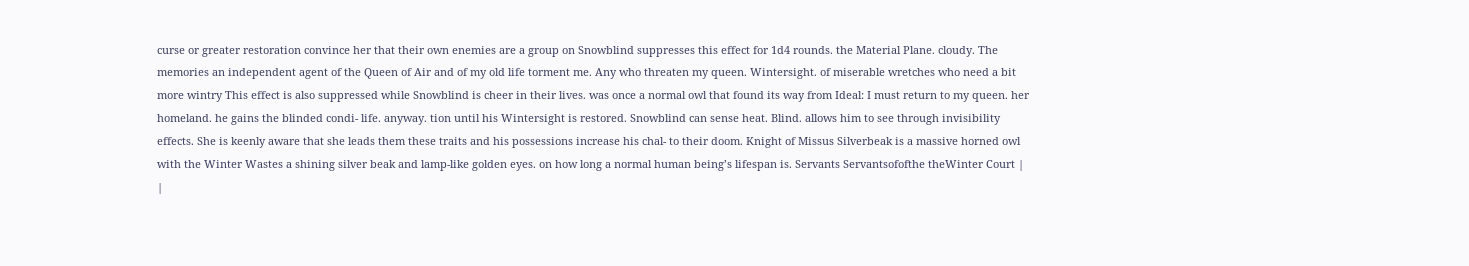curse or greater restoration convince her that their own enemies are a group on Snowblind suppresses this effect for 1d4 rounds. the Material Plane. cloudy. The memories an independent agent of the Queen of Air and of my old life torment me. Any who threaten my queen. Wintersight. of miserable wretches who need a bit more wintry This effect is also suppressed while Snowblind is cheer in their lives. was once a normal owl that found its way from Ideal: I must return to my queen. her homeland. he gains the blinded condi- life. anyway. tion until his Wintersight is restored. Snowblind can sense heat. Blind. allows him to see through invisibility effects. She is keenly aware that she leads them these traits and his possessions increase his chal- to their doom. Knight of Missus Silverbeak is a massive horned owl with the Winter Wastes a shining silver beak and lamp-like golden eyes. on how long a normal human being’s lifespan is. Servants Servantsofofthe theWinter Court | |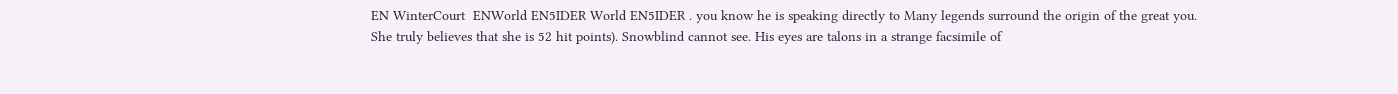EN WinterCourt  ENWorld EN5IDER World EN5IDER . you know he is speaking directly to Many legends surround the origin of the great you. She truly believes that she is 52 hit points). Snowblind cannot see. His eyes are talons in a strange facsimile of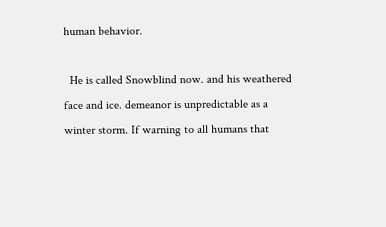human behavior.

  He is called Snowblind now. and his weathered face and ice. demeanor is unpredictable as a winter storm. If warning to all humans that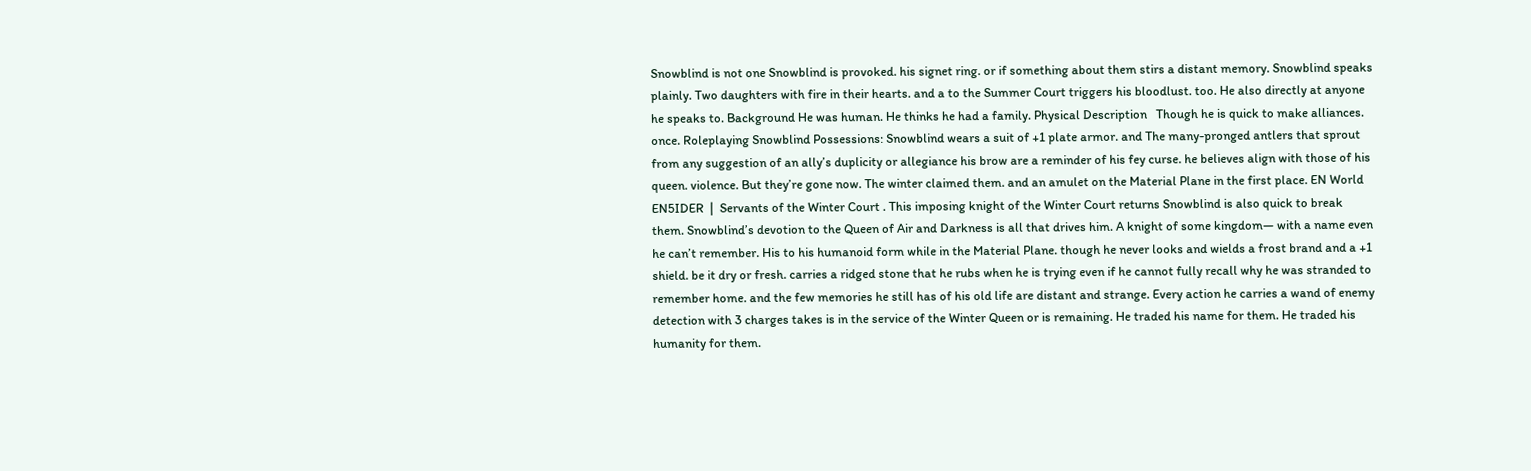Snowblind is not one Snowblind is provoked. his signet ring. or if something about them stirs a distant memory. Snowblind speaks plainly. Two daughters with fire in their hearts. and a to the Summer Court triggers his bloodlust. too. He also directly at anyone he speaks to. Background He was human. He thinks he had a family. Physical Description   Though he is quick to make alliances. once. Roleplaying Snowblind Possessions: Snowblind wears a suit of +1 plate armor. and The many-pronged antlers that sprout from any suggestion of an ally’s duplicity or allegiance his brow are a reminder of his fey curse. he believes align with those of his queen. violence. But they’re gone now. The winter claimed them. and an amulet on the Material Plane in the first place. EN World EN5IDER  |  Servants of the Winter Court . This imposing knight of the Winter Court returns Snowblind is also quick to break them. Snowblind’s devotion to the Queen of Air and Darkness is all that drives him. A knight of some kingdom— with a name even he can’t remember. His to his humanoid form while in the Material Plane. though he never looks and wields a frost brand and a +1 shield. be it dry or fresh. carries a ridged stone that he rubs when he is trying even if he cannot fully recall why he was stranded to remember home. and the few memories he still has of his old life are distant and strange. Every action he carries a wand of enemy detection with 3 charges takes is in the service of the Winter Queen or is remaining. He traded his name for them. He traded his humanity for them.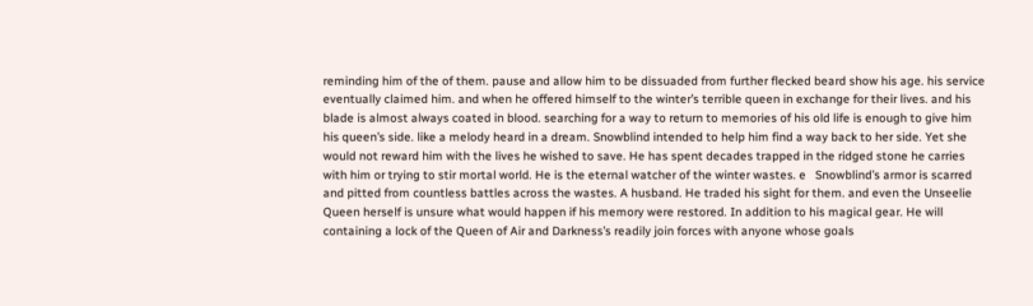reminding him of the of them. pause and allow him to be dissuaded from further flecked beard show his age. his service eventually claimed him. and when he offered himself to the winter’s terrible queen in exchange for their lives. and his blade is almost always coated in blood. searching for a way to return to memories of his old life is enough to give him his queen’s side. like a melody heard in a dream. Snowblind intended to help him find a way back to her side. Yet she would not reward him with the lives he wished to save. He has spent decades trapped in the ridged stone he carries with him or trying to stir mortal world. He is the eternal watcher of the winter wastes. e   Snowblind’s armor is scarred and pitted from countless battles across the wastes. A husband. He traded his sight for them. and even the Unseelie Queen herself is unsure what would happen if his memory were restored. In addition to his magical gear. He will containing a lock of the Queen of Air and Darkness’s readily join forces with anyone whose goals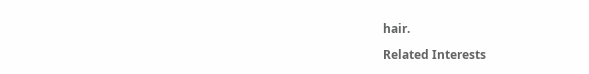hair.

Related Interests